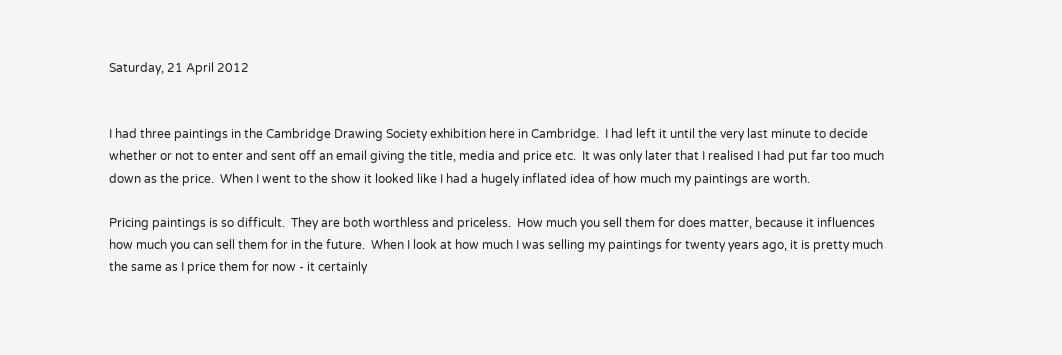Saturday, 21 April 2012


I had three paintings in the Cambridge Drawing Society exhibition here in Cambridge.  I had left it until the very last minute to decide whether or not to enter and sent off an email giving the title, media and price etc.  It was only later that I realised I had put far too much down as the price.  When I went to the show it looked like I had a hugely inflated idea of how much my paintings are worth.

Pricing paintings is so difficult.  They are both worthless and priceless.  How much you sell them for does matter, because it influences how much you can sell them for in the future.  When I look at how much I was selling my paintings for twenty years ago, it is pretty much the same as I price them for now - it certainly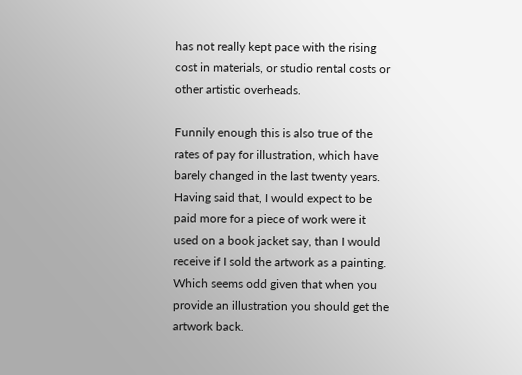has not really kept pace with the rising cost in materials, or studio rental costs or other artistic overheads.

Funnily enough this is also true of the rates of pay for illustration, which have barely changed in the last twenty years.  Having said that, I would expect to be paid more for a piece of work were it used on a book jacket say, than I would receive if I sold the artwork as a painting.  Which seems odd given that when you provide an illustration you should get the artwork back.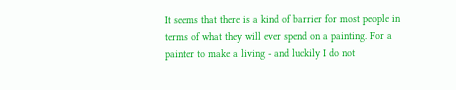It seems that there is a kind of barrier for most people in terms of what they will ever spend on a painting. For a painter to make a living - and luckily I do not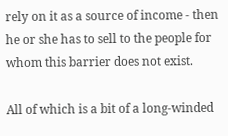rely on it as a source of income - then he or she has to sell to the people for whom this barrier does not exist.

All of which is a bit of a long-winded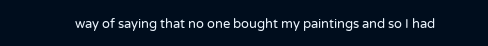way of saying that no one bought my paintings and so I had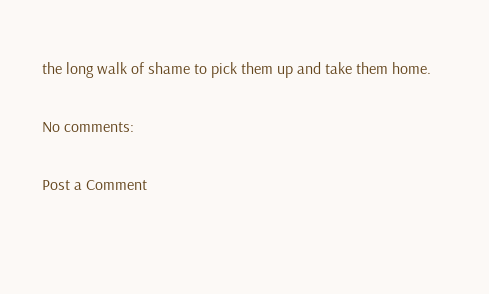the long walk of shame to pick them up and take them home.

No comments:

Post a Comment